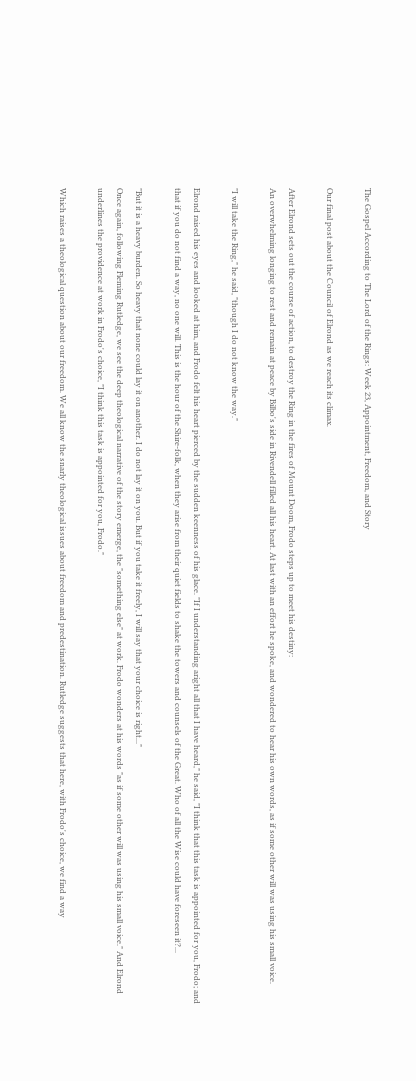The Gospel According to The Lord of the Rings: Week 23, Appointment, Freedom, and Story

Our final post about the Council of Elrond as we reach its climax.

After Elrond sets out the course of action, to destroy the Ring in the fires of Mount Doom, Frodo steps up to meet his destiny:
An overwhelming longing to rest and remain at peace by Bilbo's side in Rivendell filled all his heart. At last with an effort he spoke, and wondered to hear his own words, as if some other will was using his small voice.

"I will take the Ring," he said, "though I do not know the way."

Elrond raised his eyes and looked at him, and Frodo felt his heart pierced by the sudden keenness of his glace. "If I understanding aright all that I have heard," he said, "I think that this task is appointed for you, Frodo; and that if you do not find a way, no one will. This is the hour of the Shire-folk, when they arise from their quiet fields to shake the towers and counsels of the Great. Who of all the Wise could have foreseen it?...

"But it is a heavy burden. So heavy that none could lay it on another. I do not lay it on you. But if you take it freely, I will say that your choice is right..."
Once again, following Fleming Rutledge, we see the deep theological narrative of the story emerge, the "something else" at work. Frodo wonders at his words "as if some other will was using his small voice." And Elrond underlines the providence at work in Frodo's choice, "I think this task is appointed for you, Frodo."

Which raises a theological question about our freedom. We all know the snarly theological issues about freedom and predestination. Rutledge suggests that here, with Frodo's choice, we find a way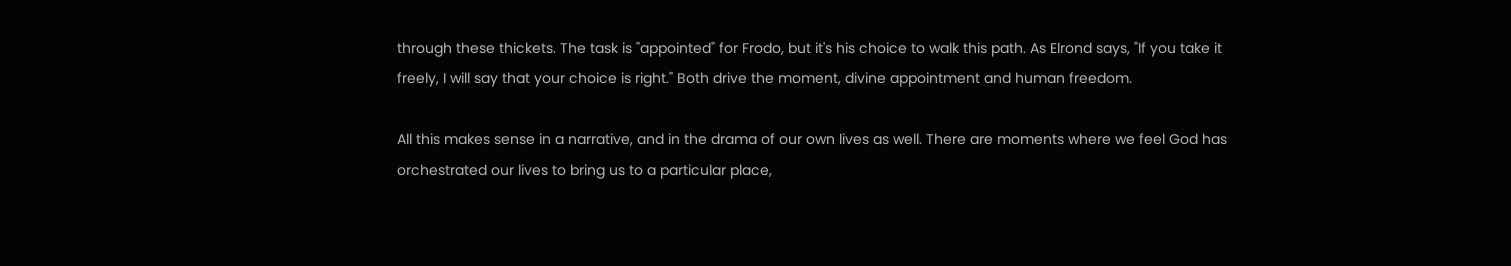through these thickets. The task is "appointed" for Frodo, but it's his choice to walk this path. As Elrond says, "If you take it freely, I will say that your choice is right." Both drive the moment, divine appointment and human freedom.

All this makes sense in a narrative, and in the drama of our own lives as well. There are moments where we feel God has orchestrated our lives to bring us to a particular place,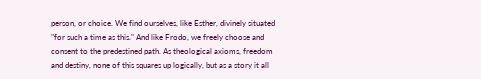person, or choice. We find ourselves, like Esther, divinely situated "for such a time as this." And like Frodo, we freely choose and consent to the predestined path. As theological axioms, freedom and destiny, none of this squares up logically, but as a story it all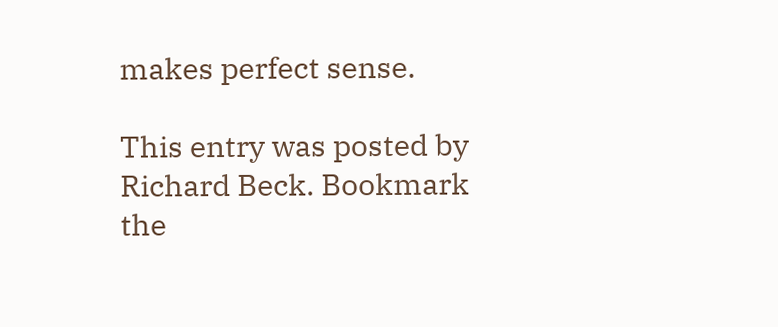makes perfect sense.

This entry was posted by Richard Beck. Bookmark the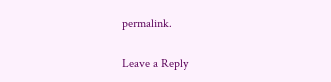permalink.

Leave a Reply